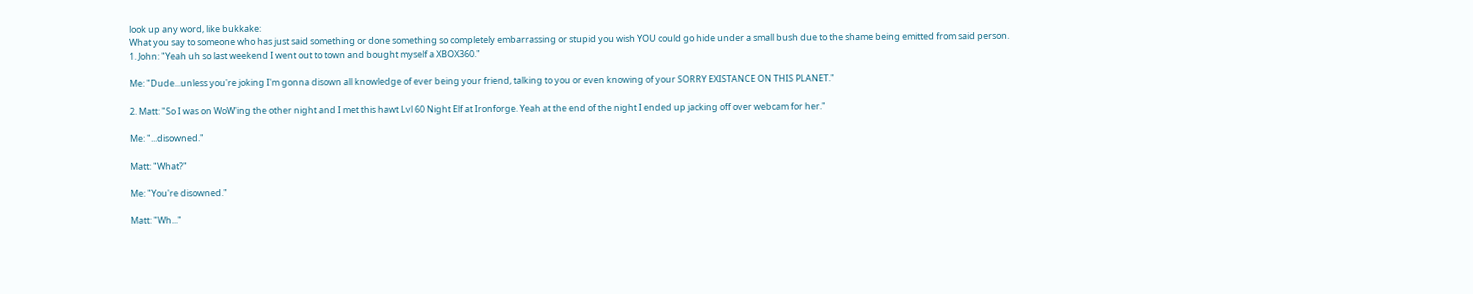look up any word, like bukkake:
What you say to someone who has just said something or done something so completely embarrassing or stupid you wish YOU could go hide under a small bush due to the shame being emitted from said person.
1. John: "Yeah uh so last weekend I went out to town and bought myself a XBOX360."

Me: "Dude...unless you're joking I'm gonna disown all knowledge of ever being your friend, talking to you or even knowing of your SORRY EXISTANCE ON THIS PLANET."

2. Matt: "So I was on WoW'ing the other night and I met this hawt Lvl 60 Night Elf at Ironforge. Yeah at the end of the night I ended up jacking off over webcam for her."

Me: "...disowned."

Matt: "What?"

Me: "You're disowned."

Matt: "Wh..."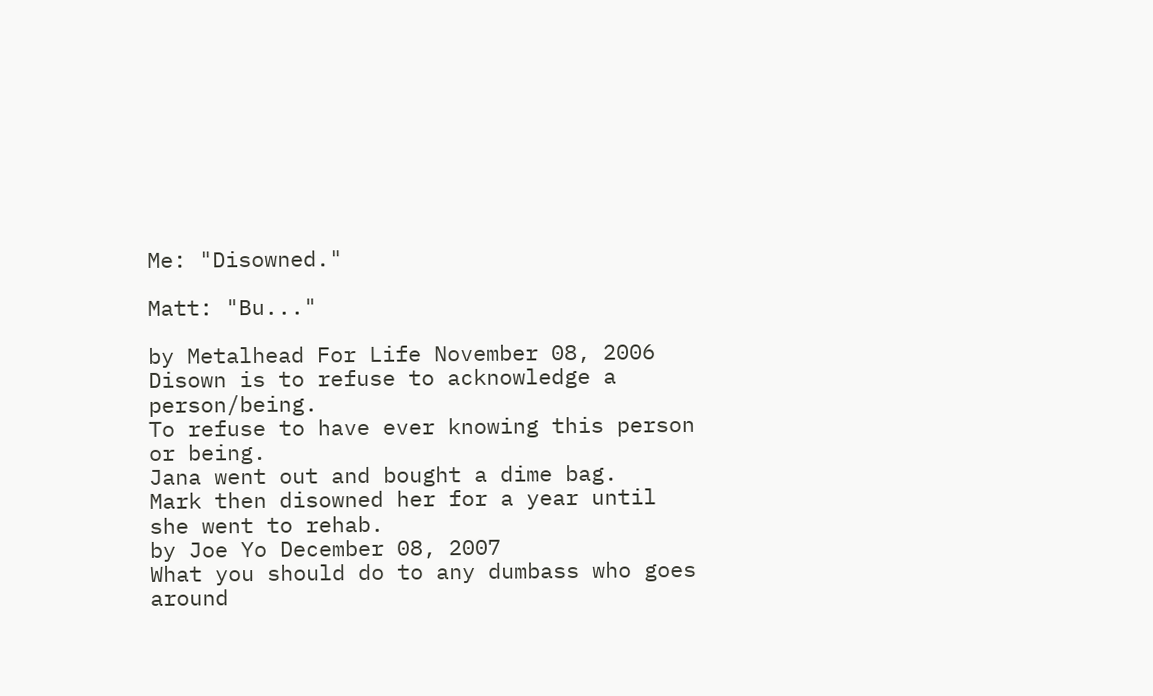Me: "Disowned."

Matt: "Bu..."

by Metalhead For Life November 08, 2006
Disown is to refuse to acknowledge a person/being.
To refuse to have ever knowing this person or being.
Jana went out and bought a dime bag.
Mark then disowned her for a year until she went to rehab.
by Joe Yo December 08, 2007
What you should do to any dumbass who goes around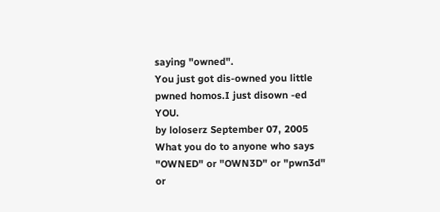saying "owned".
You just got dis-owned you little pwned homos.I just disown -ed YOU.
by loloserz September 07, 2005
What you do to anyone who says "OWNED" or "OWN3D" or "pwn3d" or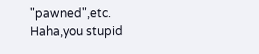"pawned",etc.
Haha,you stupid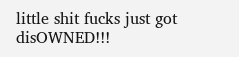little shit fucks just got disOWNED!!!